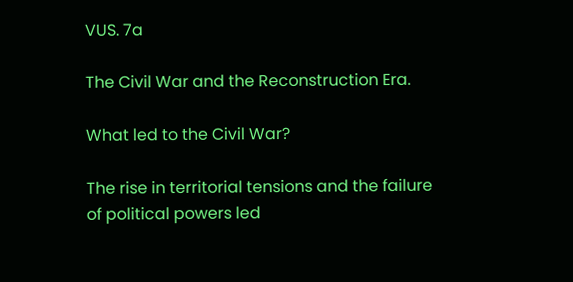VUS. 7a

The Civil War and the Reconstruction Era.

What led to the Civil War?

The rise in territorial tensions and the failure of political powers led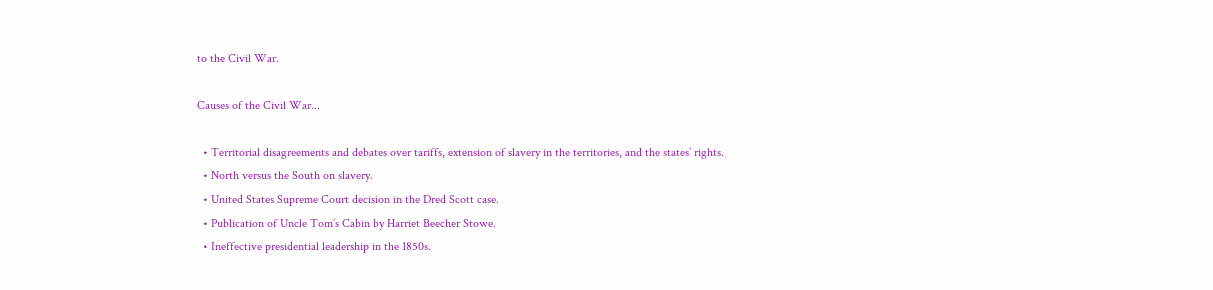to the Civil War.

Causes of the Civil War...

  • Territorial disagreements and debates over tariffs, extension of slavery in the territories, and the states’ rights.
  • North versus the South on slavery.
  • United States Supreme Court decision in the Dred Scott case.
  • Publication of Uncle Tom’s Cabin by Harriet Beecher Stowe.
  • Ineffective presidential leadership in the 1850s.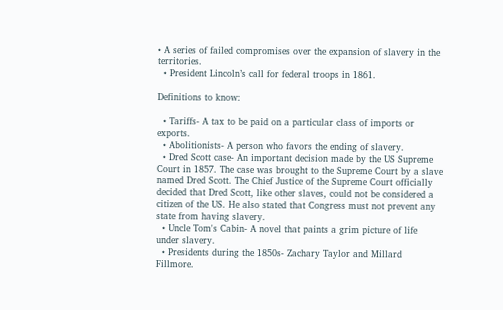• A series of failed compromises over the expansion of slavery in the territories.
  • President Lincoln’s call for federal troops in 1861.

Definitions to know:

  • Tariffs- A tax to be paid on a particular class of imports or exports.
  • Abolitionists- A person who favors the ending of slavery.
  • Dred Scott case- An important decision made by the US Supreme Court in 1857. The case was brought to the Supreme Court by a slave named Dred Scott. The Chief Justice of the Supreme Court officially decided that Dred Scott, like other slaves, could not be considered a citizen of the US. He also stated that Congress must not prevent any state from having slavery.
  • Uncle Tom's Cabin- A novel that paints a grim picture of life under slavery.
  • Presidents during the 1850s- Zachary Taylor and Millard Fillmore.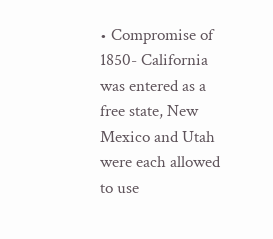• Compromise of 1850- California was entered as a free state, New Mexico and Utah were each allowed to use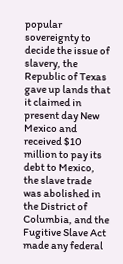popular sovereignty to decide the issue of slavery, the Republic of Texas gave up lands that it claimed in present day New Mexico and received $10 million to pay its debt to Mexico, the slave trade was abolished in the District of Columbia, and the Fugitive Slave Act made any federal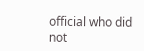official who did not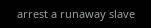arrest a runaway slave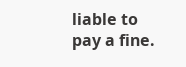liable to pay a fine.